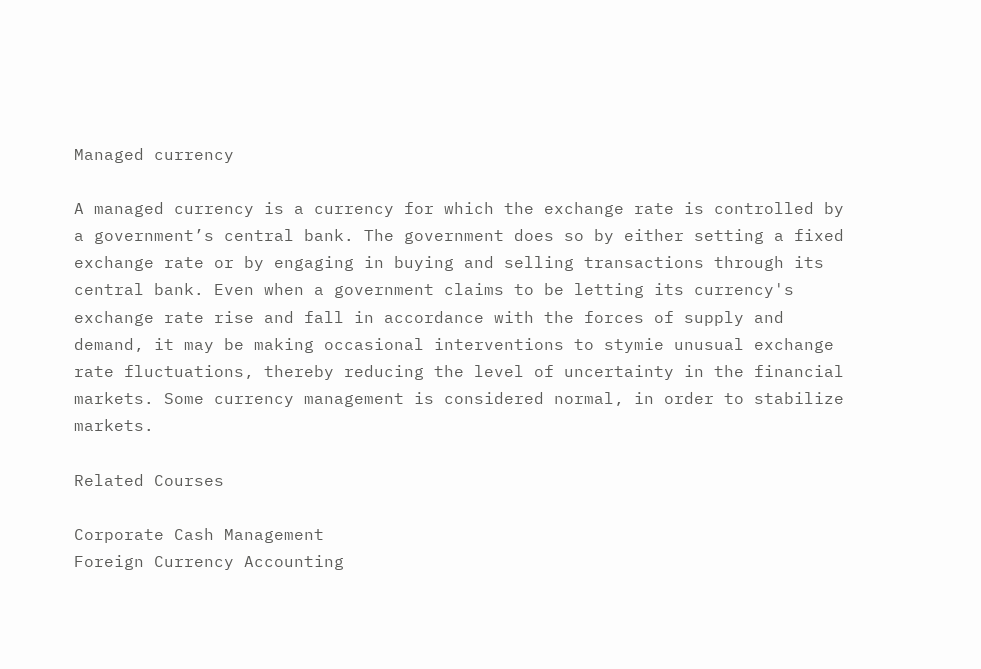Managed currency

A managed currency is a currency for which the exchange rate is controlled by a government’s central bank. The government does so by either setting a fixed exchange rate or by engaging in buying and selling transactions through its central bank. Even when a government claims to be letting its currency's exchange rate rise and fall in accordance with the forces of supply and demand, it may be making occasional interventions to stymie unusual exchange rate fluctuations, thereby reducing the level of uncertainty in the financial markets. Some currency management is considered normal, in order to stabilize markets.

Related Courses

Corporate Cash Management
Foreign Currency Accounting